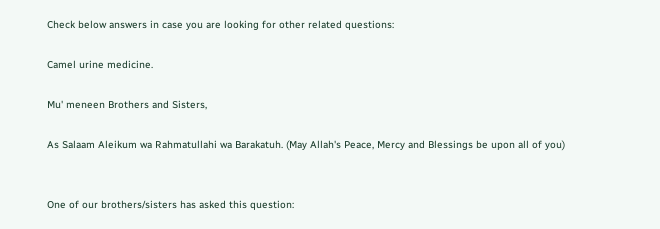Check below answers in case you are looking for other related questions:

Camel urine medicine.

Mu' meneen Brothers and Sisters,

As Salaam Aleikum wa Rahmatullahi wa Barakatuh. (May Allah's Peace, Mercy and Blessings be upon all of you)


One of our brothers/sisters has asked this question: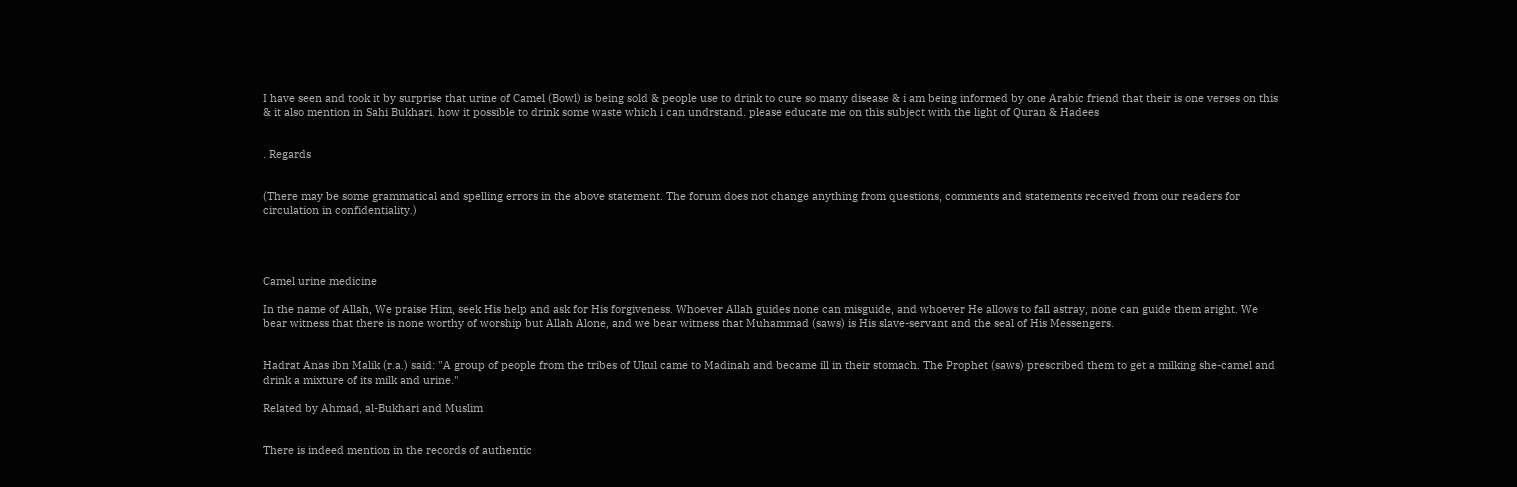I have seen and took it by surprise that urine of Camel (Bowl) is being sold & people use to drink to cure so many disease & i am being informed by one Arabic friend that their is one verses on this & it also mention in Sahi Bukhari. how it possible to drink some waste which i can undrstand. please educate me on this subject with the light of Quran & Hadees


. Regards


(There may be some grammatical and spelling errors in the above statement. The forum does not change anything from questions, comments and statements received from our readers for circulation in confidentiality.)




Camel urine medicine

In the name of Allah, We praise Him, seek His help and ask for His forgiveness. Whoever Allah guides none can misguide, and whoever He allows to fall astray, none can guide them aright. We bear witness that there is none worthy of worship but Allah Alone, and we bear witness that Muhammad (saws) is His slave-servant and the seal of His Messengers.


Hadrat Anas ibn Malik (r.a.) said: "A group of people from the tribes of Ukul came to Madinah and became ill in their stomach. The Prophet (saws) prescribed them to get a milking she-camel and drink a mixture of its milk and urine."

Related by Ahmad, al-Bukhari and Muslim


There is indeed mention in the records of authentic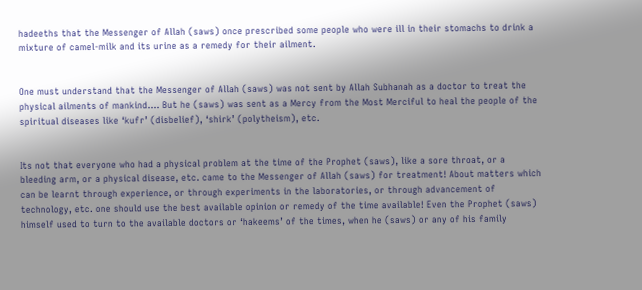hadeeths that the Messenger of Allah (saws) once prescribed some people who were ill in their stomachs to drink a mixture of camel-milk and its urine as a remedy for their ailment.


One must understand that the Messenger of Allah (saws) was not sent by Allah Subhanah as a doctor to treat the physical ailments of mankind…. But he (saws) was sent as a Mercy from the Most Merciful to heal the people of the spiritual diseases like ‘kufr’ (disbelief), ‘shirk’ (polytheism), etc.


Its not that everyone who had a physical problem at the time of the Prophet (saws), like a sore throat, or a bleeding arm, or a physical disease, etc. came to the Messenger of Allah (saws) for treatment! About matters which can be learnt through experience, or through experiments in the laboratories, or through advancement of technology, etc. one should use the best available opinion or remedy of the time available! Even the Prophet (saws) himself used to turn to the available doctors or ‘hakeems’ of the times, when he (saws) or any of his family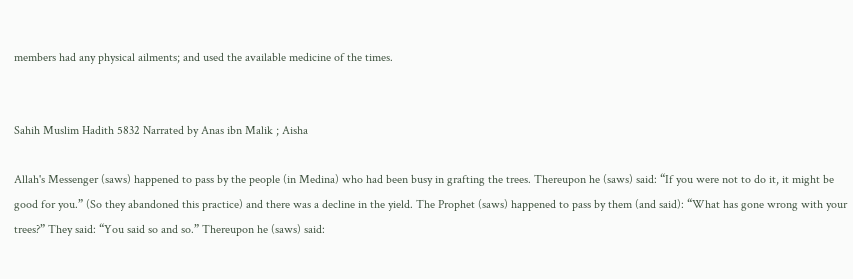members had any physical ailments; and used the available medicine of the times.


Sahih Muslim Hadith 5832 Narrated by Anas ibn Malik ; Aisha

Allah's Messenger (saws) happened to pass by the people (in Medina) who had been busy in grafting the trees. Thereupon he (saws) said: “If you were not to do it, it might be good for you.” (So they abandoned this practice) and there was a decline in the yield. The Prophet (saws) happened to pass by them (and said): “What has gone wrong with your trees?” They said: “You said so and so.” Thereupon he (saws) said: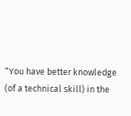“You have better knowledge (of a technical skill) in the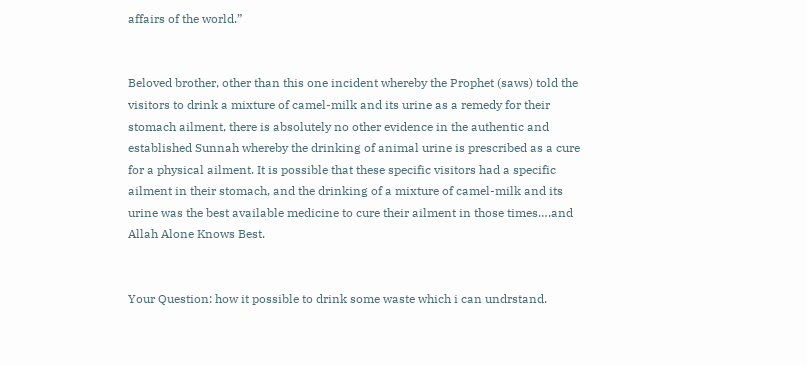affairs of the world.”


Beloved brother, other than this one incident whereby the Prophet (saws) told the visitors to drink a mixture of camel-milk and its urine as a remedy for their stomach ailment, there is absolutely no other evidence in the authentic and established Sunnah whereby the drinking of animal urine is prescribed as a cure for a physical ailment. It is possible that these specific visitors had a specific ailment in their stomach, and the drinking of a mixture of camel-milk and its urine was the best available medicine to cure their ailment in those times….and Allah Alone Knows Best.


Your Question: how it possible to drink some waste which i can undrstand.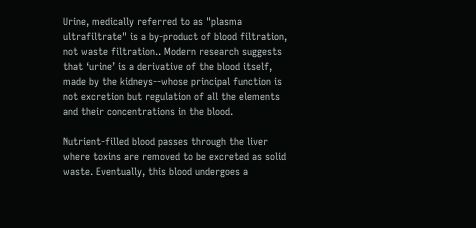Urine, medically referred to as "plasma ultrafiltrate" is a by-product of blood filtration, not waste filtration.. Modern research suggests that ‘urine’ is a derivative of the blood itself, made by the kidneys--whose principal function is not excretion but regulation of all the elements and their concentrations in the blood.

Nutrient-filled blood passes through the liver where toxins are removed to be excreted as solid waste. Eventually, this blood undergoes a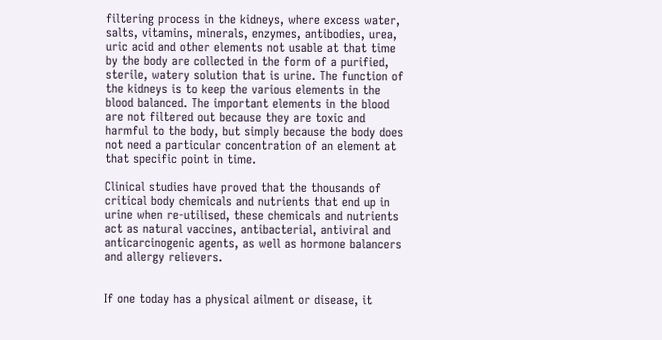filtering process in the kidneys, where excess water, salts, vitamins, minerals, enzymes, antibodies, urea, uric acid and other elements not usable at that time by the body are collected in the form of a purified, sterile, watery solution that is urine. The function of the kidneys is to keep the various elements in the blood balanced. The important elements in the blood are not filtered out because they are toxic and harmful to the body, but simply because the body does not need a particular concentration of an element at that specific point in time.

Clinical studies have proved that the thousands of critical body chemicals and nutrients that end up in urine when re-utilised, these chemicals and nutrients act as natural vaccines, antibacterial, antiviral and anticarcinogenic agents, as well as hormone balancers and allergy relievers.


If one today has a physical ailment or disease, it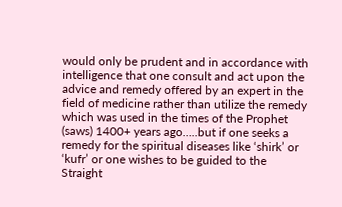would only be prudent and in accordance with intelligence that one consult and act upon the advice and remedy offered by an expert in the field of medicine rather than utilize the remedy which was used in the times of the Prophet (saws) 1400+ years ago…..but if one seeks a remedy for the spiritual diseases like ‘shirk’ or ‘kufr’ or one wishes to be guided to the Straight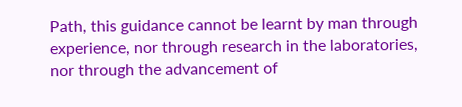Path, this guidance cannot be learnt by man through experience, nor through research in the laboratories, nor through the advancement of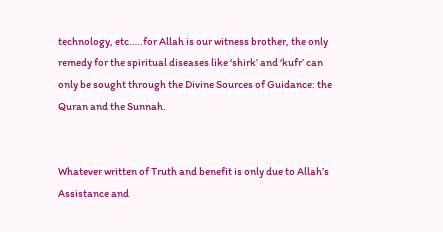technology, etc.….for Allah is our witness brother, the only remedy for the spiritual diseases like ‘shirk’ and ‘kufr’ can only be sought through the Divine Sources of Guidance: the Quran and the Sunnah.


Whatever written of Truth and benefit is only due to Allah’s Assistance and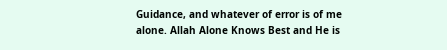Guidance, and whatever of error is of me alone. Allah Alone Knows Best and He is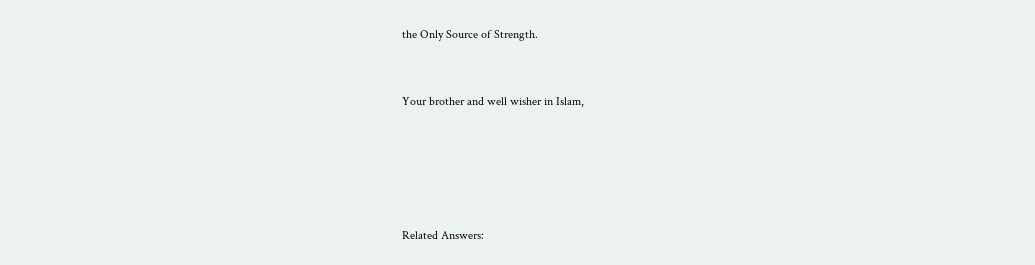the Only Source of Strength.


Your brother and well wisher in Islam,





Related Answers: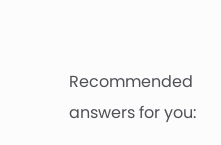Recommended answers for you: